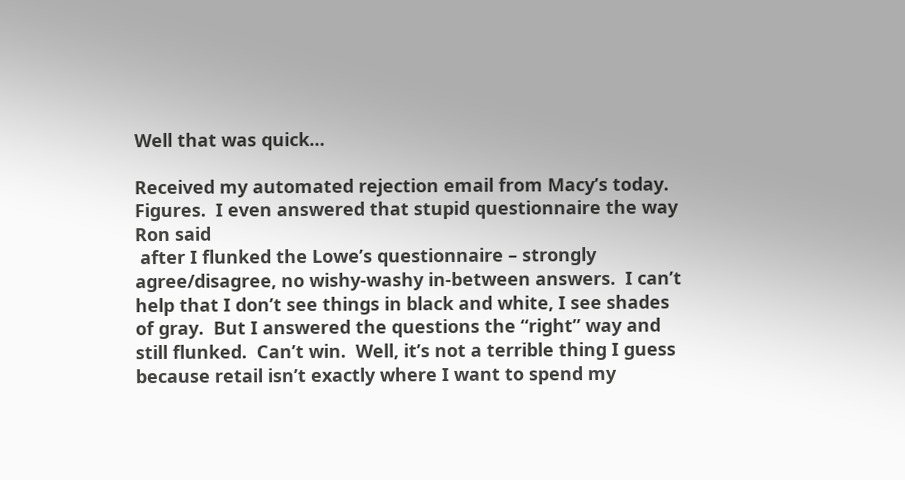Well that was quick…

Received my automated rejection email from Macy’s today.  Figures.  I even answered that stupid questionnaire the way Ron said
 after I flunked the Lowe’s questionnaire – strongly agree/disagree, no wishy-washy in-between answers.  I can’t help that I don’t see things in black and white, I see shades of gray.  But I answered the questions the “right” way and still flunked.  Can’t win.  Well, it’s not a terrible thing I guess because retail isn’t exactly where I want to spend my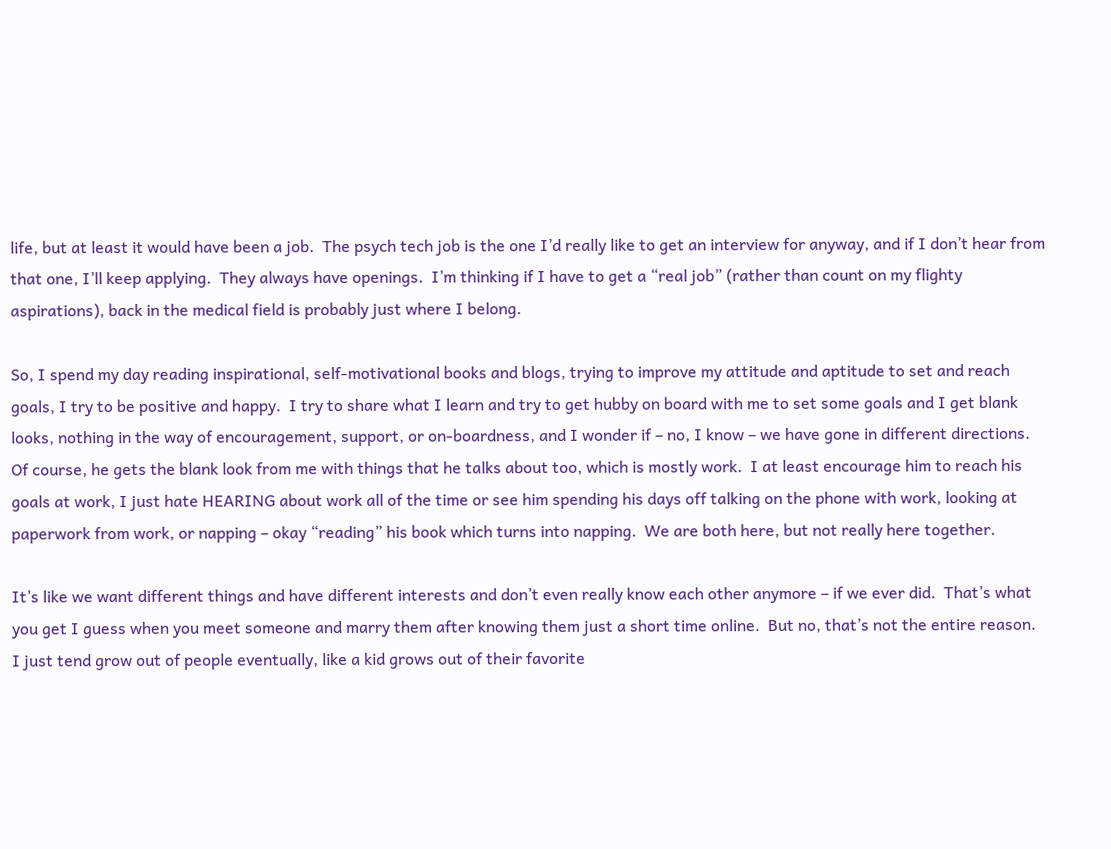life, but at least it would have been a job.  The psych tech job is the one I’d really like to get an interview for anyway, and if I don’t hear from that one, I’ll keep applying.  They always have openings.  I’m thinking if I have to get a “real job” (rather than count on my flighty aspirations), back in the medical field is probably just where I belong.

So, I spend my day reading inspirational, self-motivational books and blogs, trying to improve my attitude and aptitude to set and reach goals, I try to be positive and happy.  I try to share what I learn and try to get hubby on board with me to set some goals and I get blank looks, nothing in the way of encouragement, support, or on-boardness, and I wonder if – no, I know – we have gone in different directions.  Of course, he gets the blank look from me with things that he talks about too, which is mostly work.  I at least encourage him to reach his goals at work, I just hate HEARING about work all of the time or see him spending his days off talking on the phone with work, looking at paperwork from work, or napping – okay “reading” his book which turns into napping.  We are both here, but not really here together.

It’s like we want different things and have different interests and don’t even really know each other anymore – if we ever did.  That’s what you get I guess when you meet someone and marry them after knowing them just a short time online.  But no, that’s not the entire reason.  I just tend grow out of people eventually, like a kid grows out of their favorite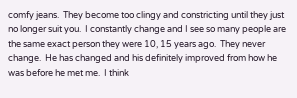comfy jeans.  They become too clingy and constricting until they just no longer suit you.  I constantly change and I see so many people are the same exact person they were 10, 15 years ago.  They never change.  He has changed and his definitely improved from how he was before he met me.  I think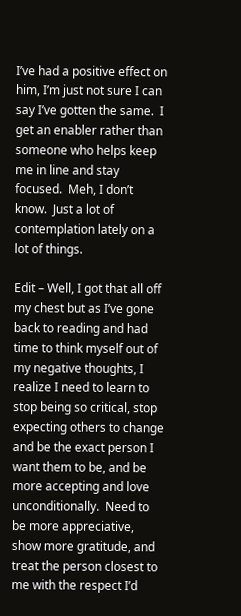I’ve had a positive effect on him, I’m just not sure I can say I’ve gotten the same.  I get an enabler rather than someone who helps keep me in line and stay focused.  Meh, I don’t know.  Just a lot of contemplation lately on a lot of things.

Edit – Well, I got that all off my chest but as I’ve gone back to reading and had time to think myself out of my negative thoughts, I realize I need to learn to stop being so critical, stop expecting others to change and be the exact person I want them to be, and be more accepting and love unconditionally.  Need to be more appreciative, show more gratitude, and treat the person closest to me with the respect I’d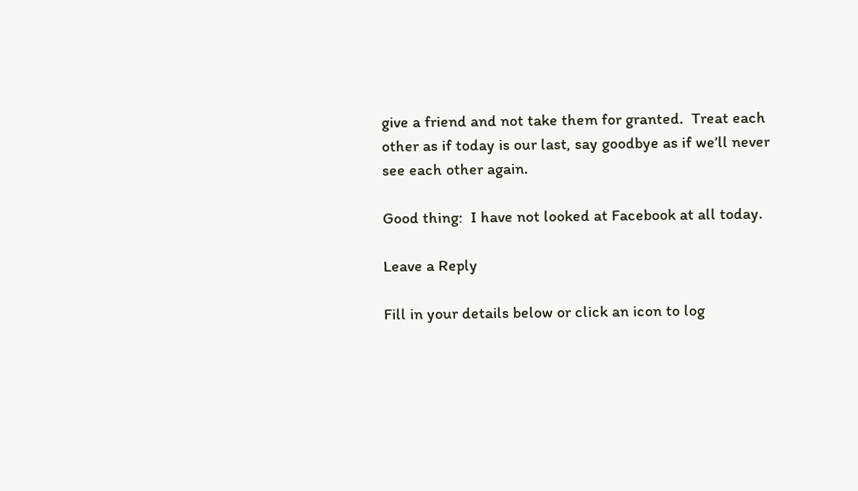give a friend and not take them for granted.  Treat each other as if today is our last, say goodbye as if we’ll never see each other again.

Good thing:  I have not looked at Facebook at all today.

Leave a Reply

Fill in your details below or click an icon to log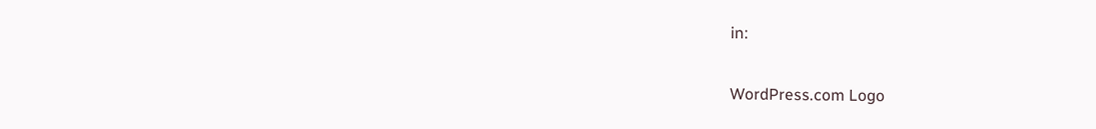in:

WordPress.com Logo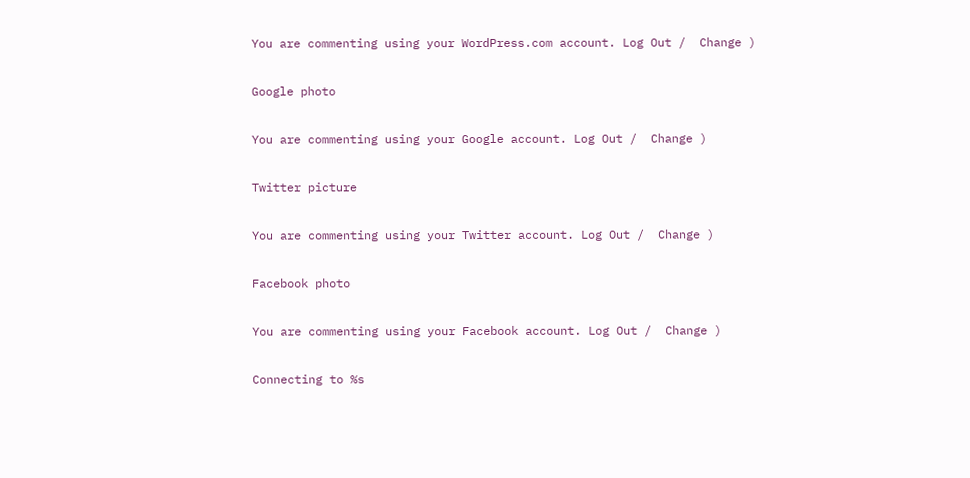You are commenting using your WordPress.com account. Log Out /  Change )

Google photo

You are commenting using your Google account. Log Out /  Change )

Twitter picture

You are commenting using your Twitter account. Log Out /  Change )

Facebook photo

You are commenting using your Facebook account. Log Out /  Change )

Connecting to %s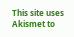This site uses Akismet to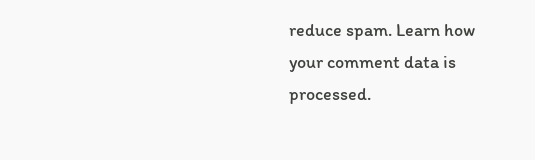reduce spam. Learn how your comment data is processed.